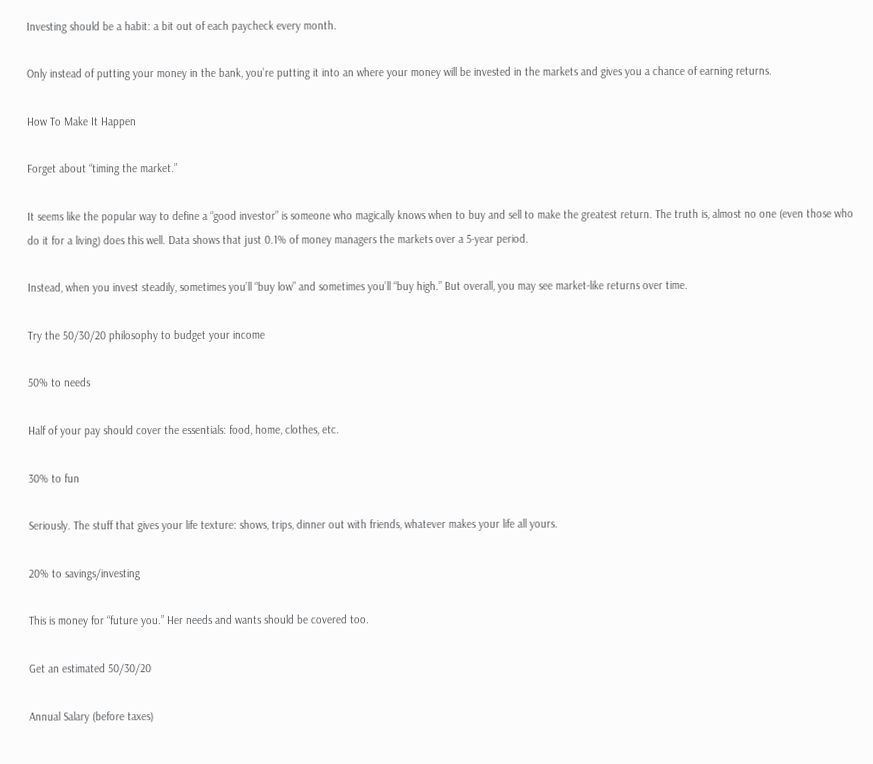Investing should be a habit: a bit out of each paycheck every month.

Only instead of putting your money in the bank, you’re putting it into an where your money will be invested in the markets and gives you a chance of earning returns.

How To Make It Happen

Forget about “timing the market.”

It seems like the popular way to define a “good investor” is someone who magically knows when to buy and sell to make the greatest return. The truth is, almost no one (even those who do it for a living) does this well. Data shows that just 0.1% of money managers the markets over a 5-year period.

Instead, when you invest steadily, sometimes you’ll “buy low” and sometimes you’ll “buy high.” But overall, you may see market-like returns over time.

Try the 50/30/20 philosophy to budget your income

50% to needs

Half of your pay should cover the essentials: food, home, clothes, etc.

30% to fun

Seriously. The stuff that gives your life texture: shows, trips, dinner out with friends, whatever makes your life all yours.

20% to savings/investing

This is money for “future you.” Her needs and wants should be covered too.

Get an estimated 50/30/20

Annual Salary (before taxes)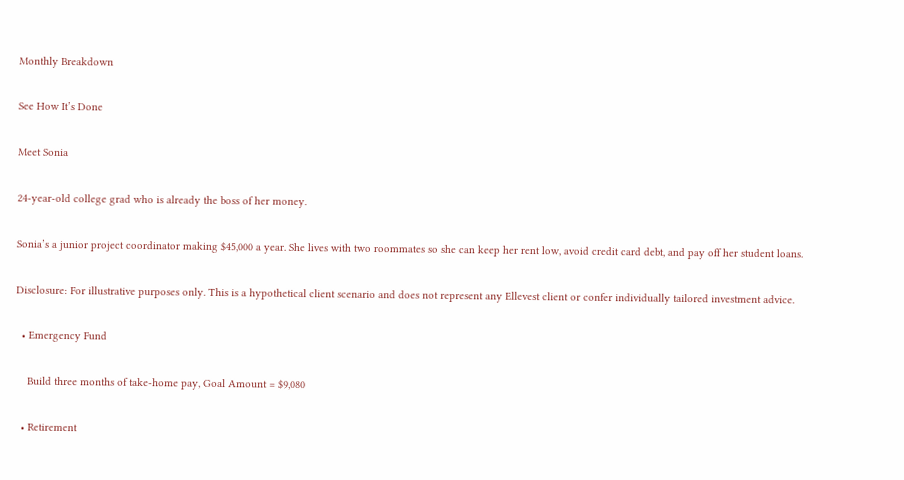Monthly Breakdown

See How It’s Done

Meet Sonia

24-year-old college grad who is already the boss of her money.

Sonia’s a junior project coordinator making $45,000 a year. She lives with two roommates so she can keep her rent low, avoid credit card debt, and pay off her student loans.

Disclosure: For illustrative purposes only. This is a hypothetical client scenario and does not represent any Ellevest client or confer individually tailored investment advice.

  • Emergency Fund

    Build three months of take-home pay, Goal Amount = $9,080

  • Retirement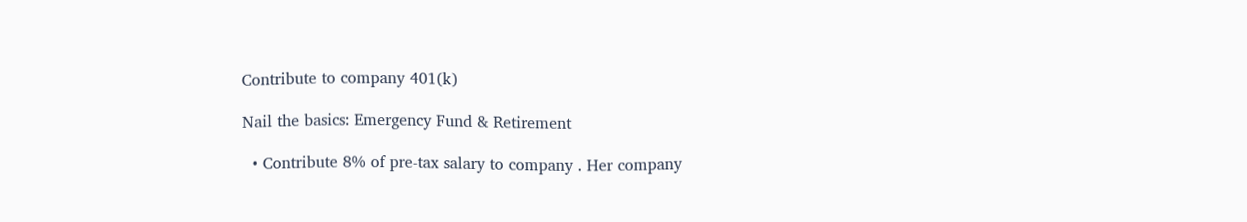Contribute to company 401(k)

Nail the basics: Emergency Fund & Retirement

  • Contribute 8% of pre-tax salary to company . Her company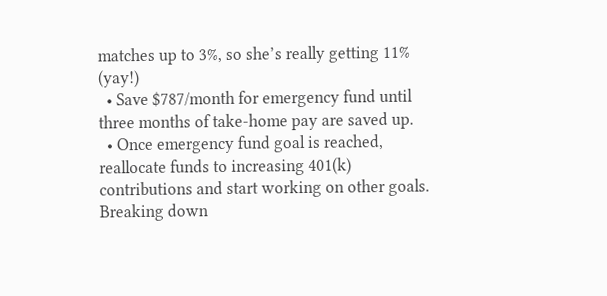matches up to 3%, so she’s really getting 11% (yay!)
  • Save $787/month for emergency fund until three months of take-home pay are saved up.
  • Once emergency fund goal is reached, reallocate funds to increasing 401(k) contributions and start working on other goals.
Breaking down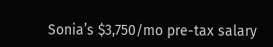Sonia’s $3,750/mo pre-tax salary